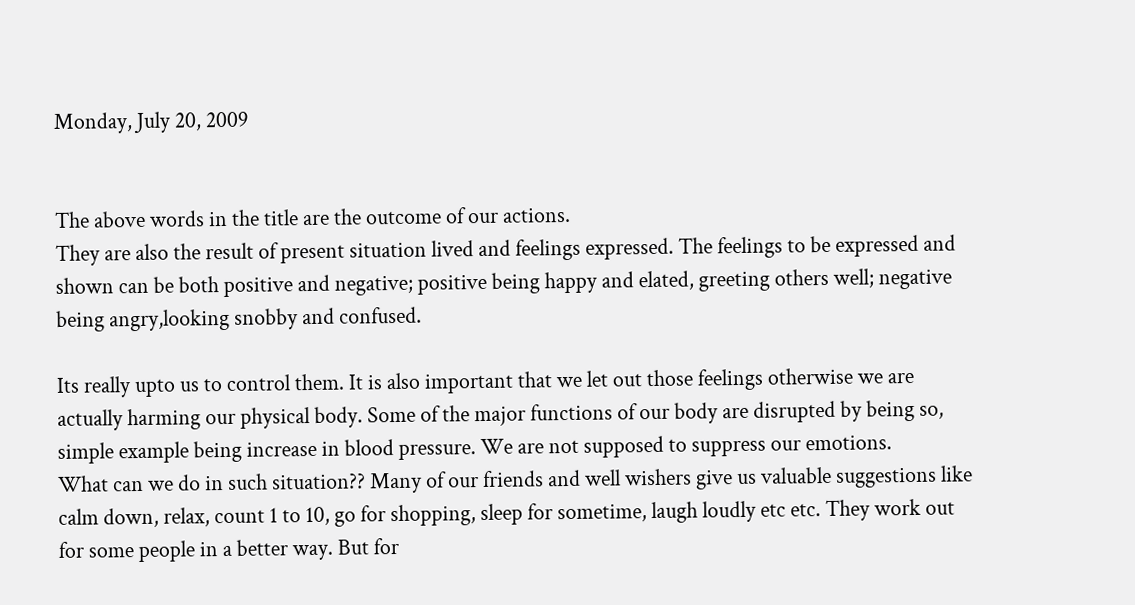Monday, July 20, 2009


The above words in the title are the outcome of our actions.
They are also the result of present situation lived and feelings expressed. The feelings to be expressed and shown can be both positive and negative; positive being happy and elated, greeting others well; negative being angry,looking snobby and confused.

Its really upto us to control them. It is also important that we let out those feelings otherwise we are actually harming our physical body. Some of the major functions of our body are disrupted by being so, simple example being increase in blood pressure. We are not supposed to suppress our emotions.
What can we do in such situation?? Many of our friends and well wishers give us valuable suggestions like calm down, relax, count 1 to 10, go for shopping, sleep for sometime, laugh loudly etc etc. They work out for some people in a better way. But for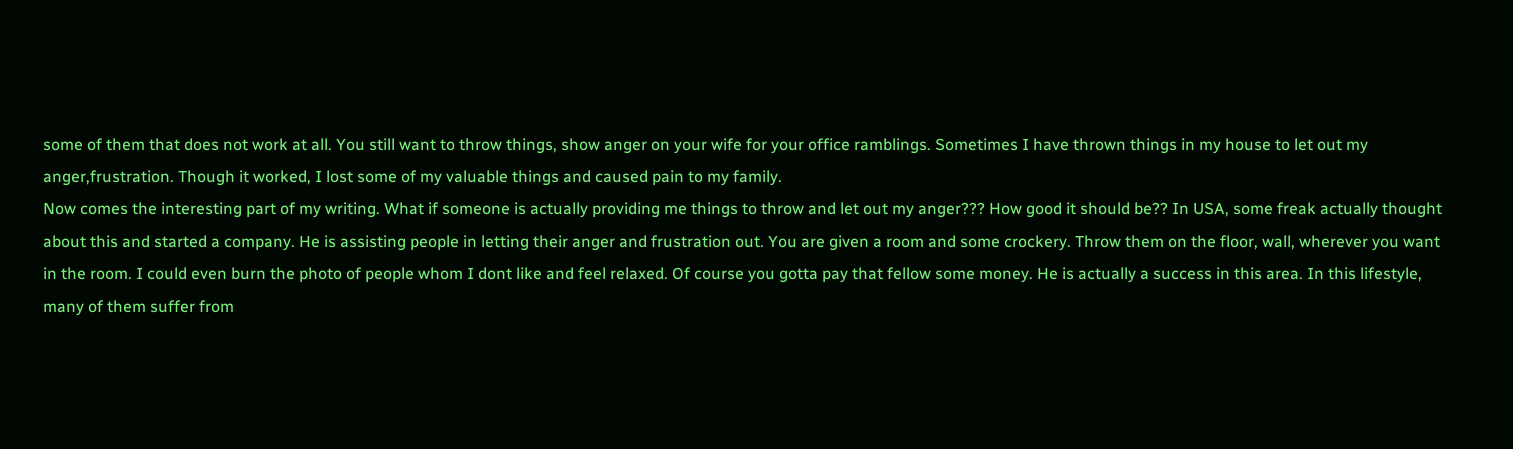some of them that does not work at all. You still want to throw things, show anger on your wife for your office ramblings. Sometimes I have thrown things in my house to let out my anger,frustration. Though it worked, I lost some of my valuable things and caused pain to my family.
Now comes the interesting part of my writing. What if someone is actually providing me things to throw and let out my anger??? How good it should be?? In USA, some freak actually thought about this and started a company. He is assisting people in letting their anger and frustration out. You are given a room and some crockery. Throw them on the floor, wall, wherever you want in the room. I could even burn the photo of people whom I dont like and feel relaxed. Of course you gotta pay that fellow some money. He is actually a success in this area. In this lifestyle, many of them suffer from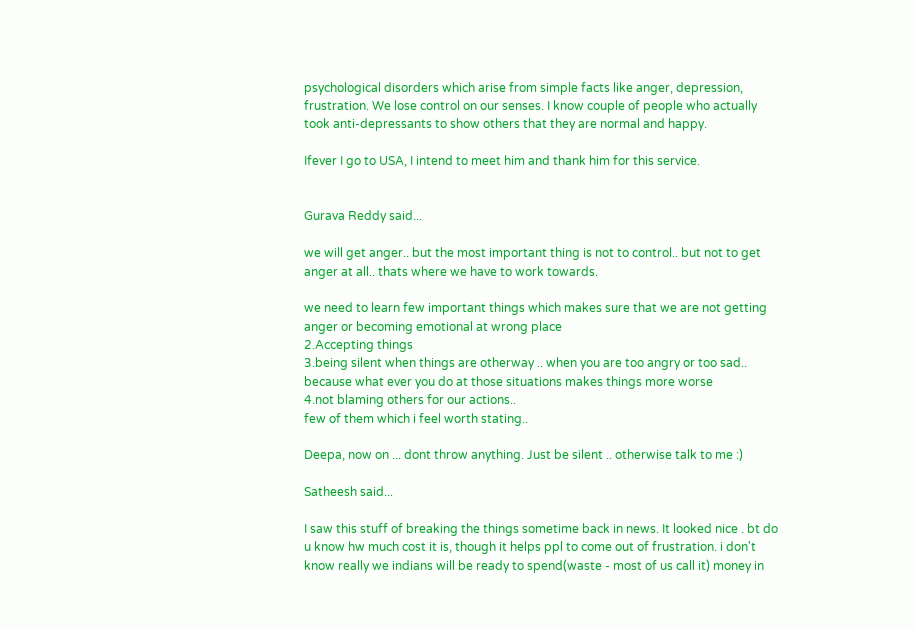psychological disorders which arise from simple facts like anger, depression, frustration. We lose control on our senses. I know couple of people who actually took anti-depressants to show others that they are normal and happy.

Ifever I go to USA, I intend to meet him and thank him for this service.


Gurava Reddy said...

we will get anger.. but the most important thing is not to control.. but not to get anger at all.. thats where we have to work towards.

we need to learn few important things which makes sure that we are not getting anger or becoming emotional at wrong place
2.Accepting things
3.being silent when things are otherway .. when you are too angry or too sad.. because what ever you do at those situations makes things more worse
4.not blaming others for our actions..
few of them which i feel worth stating..

Deepa, now on ... dont throw anything. Just be silent .. otherwise talk to me :)

Satheesh said...

I saw this stuff of breaking the things sometime back in news. It looked nice . bt do u know hw much cost it is, though it helps ppl to come out of frustration. i don't know really we indians will be ready to spend(waste - most of us call it) money in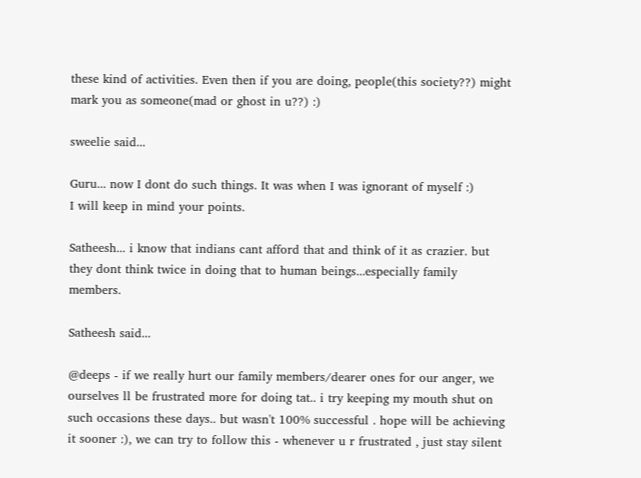these kind of activities. Even then if you are doing, people(this society??) might mark you as someone(mad or ghost in u??) :)

sweelie said...

Guru... now I dont do such things. It was when I was ignorant of myself :)
I will keep in mind your points.

Satheesh... i know that indians cant afford that and think of it as crazier. but they dont think twice in doing that to human beings...especially family members.

Satheesh said...

@deeps - if we really hurt our family members/dearer ones for our anger, we ourselves ll be frustrated more for doing tat.. i try keeping my mouth shut on such occasions these days.. but wasn't 100% successful . hope will be achieving it sooner :), we can try to follow this - whenever u r frustrated , just stay silent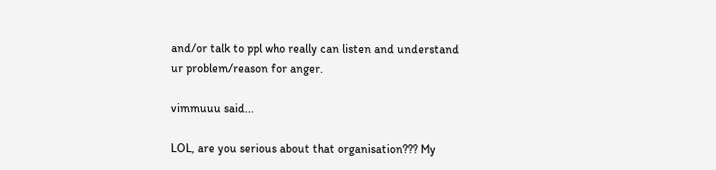and/or talk to ppl who really can listen and understand ur problem/reason for anger.

vimmuuu said...

LOL, are you serious about that organisation??? My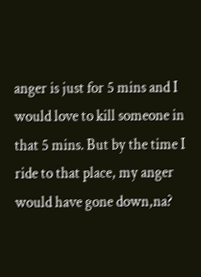anger is just for 5 mins and I would love to kill someone in that 5 mins. But by the time I ride to that place, my anger would have gone down,na?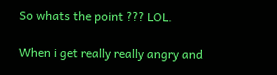So whats the point ??? LOL.

When i get really really angry and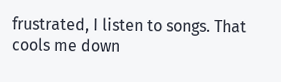frustrated, I listen to songs. That cools me down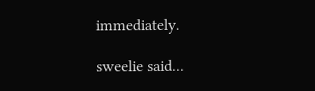immediately.

sweelie said...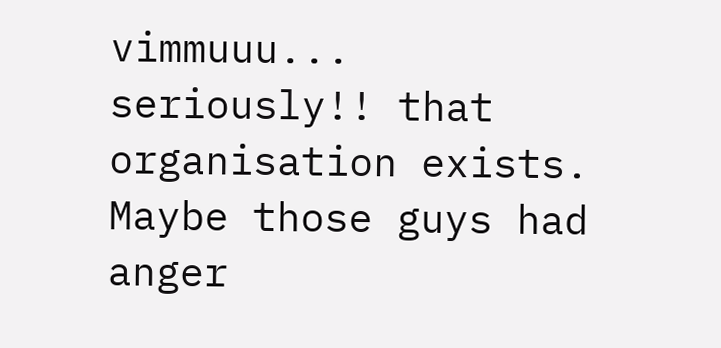vimmuuu... seriously!! that organisation exists.
Maybe those guys had anger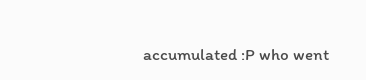accumulated :P who went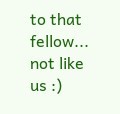to that fellow...
not like us :)